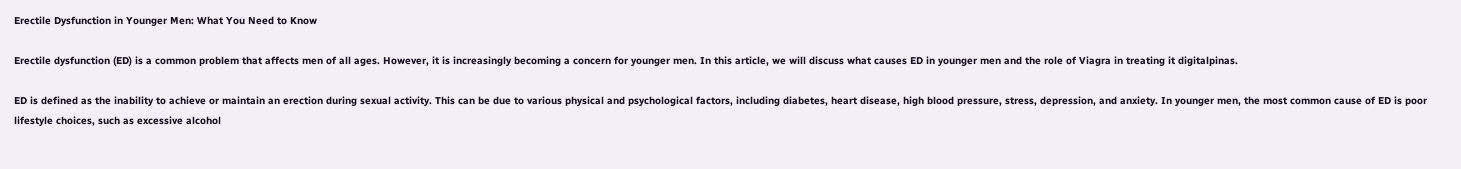Erectile Dysfunction in Younger Men: What You Need to Know

Erectile dysfunction (ED) is a common problem that affects men of all ages. However, it is increasingly becoming a concern for younger men. In this article, we will discuss what causes ED in younger men and the role of Viagra in treating it digitalpinas.

ED is defined as the inability to achieve or maintain an erection during sexual activity. This can be due to various physical and psychological factors, including diabetes, heart disease, high blood pressure, stress, depression, and anxiety. In younger men, the most common cause of ED is poor lifestyle choices, such as excessive alcohol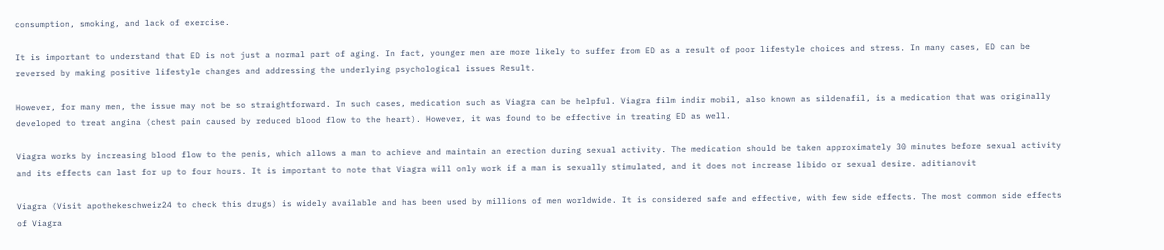consumption, smoking, and lack of exercise.

It is important to understand that ED is not just a normal part of aging. In fact, younger men are more likely to suffer from ED as a result of poor lifestyle choices and stress. In many cases, ED can be reversed by making positive lifestyle changes and addressing the underlying psychological issues Result.

However, for many men, the issue may not be so straightforward. In such cases, medication such as Viagra can be helpful. Viagra film indir mobil, also known as sildenafil, is a medication that was originally developed to treat angina (chest pain caused by reduced blood flow to the heart). However, it was found to be effective in treating ED as well.

Viagra works by increasing blood flow to the penis, which allows a man to achieve and maintain an erection during sexual activity. The medication should be taken approximately 30 minutes before sexual activity and its effects can last for up to four hours. It is important to note that Viagra will only work if a man is sexually stimulated, and it does not increase libido or sexual desire. aditianovit

Viagra (Visit apothekeschweiz24 to check this drugs) is widely available and has been used by millions of men worldwide. It is considered safe and effective, with few side effects. The most common side effects of Viagra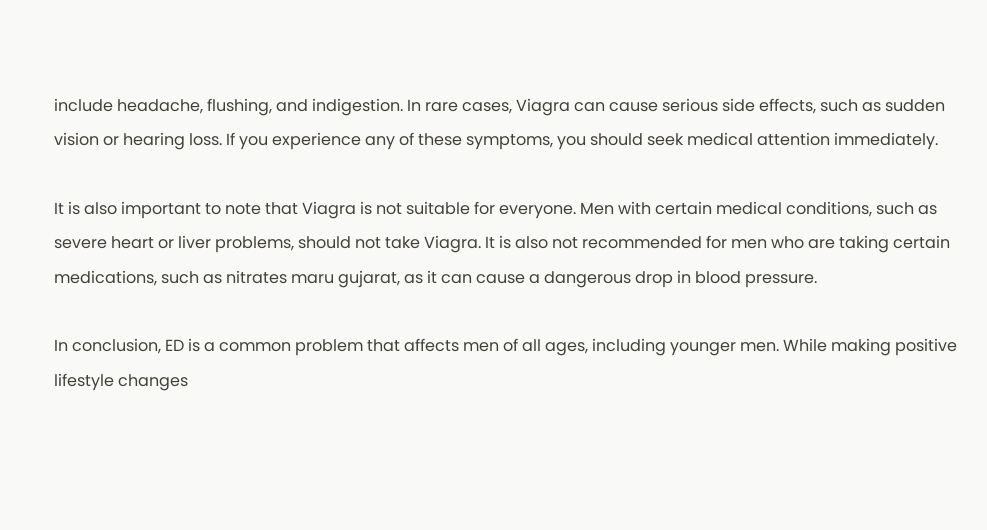include headache, flushing, and indigestion. In rare cases, Viagra can cause serious side effects, such as sudden vision or hearing loss. If you experience any of these symptoms, you should seek medical attention immediately.

It is also important to note that Viagra is not suitable for everyone. Men with certain medical conditions, such as severe heart or liver problems, should not take Viagra. It is also not recommended for men who are taking certain medications, such as nitrates maru gujarat, as it can cause a dangerous drop in blood pressure.

In conclusion, ED is a common problem that affects men of all ages, including younger men. While making positive lifestyle changes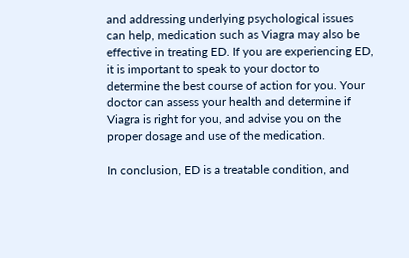and addressing underlying psychological issues can help, medication such as Viagra may also be effective in treating ED. If you are experiencing ED, it is important to speak to your doctor to determine the best course of action for you. Your doctor can assess your health and determine if Viagra is right for you, and advise you on the proper dosage and use of the medication.

In conclusion, ED is a treatable condition, and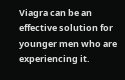Viagra can be an effective solution for younger men who are experiencing it.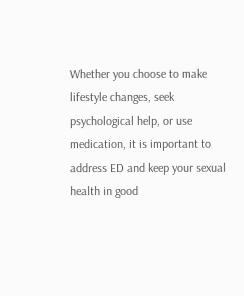Whether you choose to make lifestyle changes, seek psychological help, or use medication, it is important to address ED and keep your sexual health in good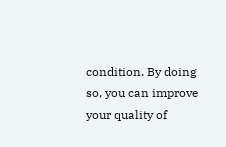condition. By doing so, you can improve your quality of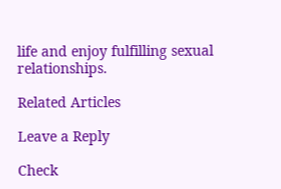life and enjoy fulfilling sexual relationships.

Related Articles

Leave a Reply

Check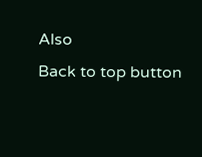Also
Back to top button